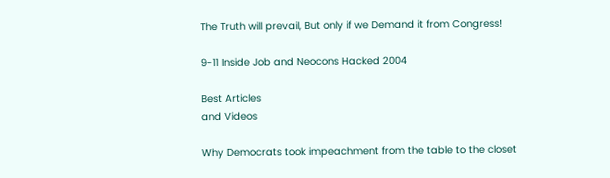The Truth will prevail, But only if we Demand it from Congress!

9-11 Inside Job and Neocons Hacked 2004

Best Articles
and Videos

Why Democrats took impeachment from the table to the closet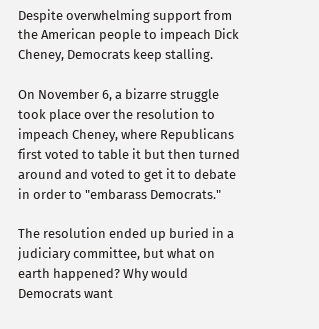Despite overwhelming support from the American people to impeach Dick Cheney, Democrats keep stalling.

On November 6, a bizarre struggle took place over the resolution to impeach Cheney, where Republicans first voted to table it but then turned around and voted to get it to debate in order to "embarass Democrats."

The resolution ended up buried in a judiciary committee, but what on earth happened? Why would Democrats want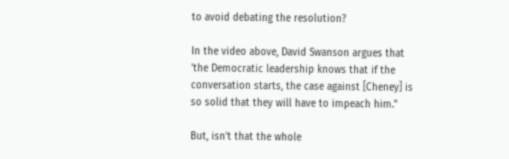to avoid debating the resolution?

In the video above, David Swanson argues that 'the Democratic leadership knows that if the conversation starts, the case against [Cheney] is so solid that they will have to impeach him."

But, isn't that the whole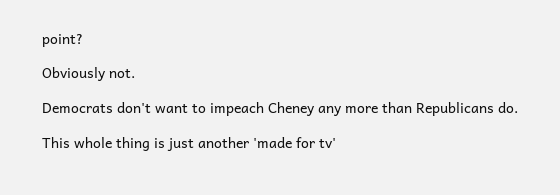point?

Obviously not.

Democrats don't want to impeach Cheney any more than Republicans do.

This whole thing is just another 'made for tv'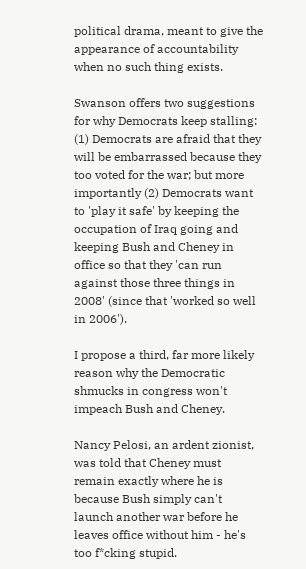political drama, meant to give the appearance of accountability when no such thing exists.

Swanson offers two suggestions for why Democrats keep stalling: (1) Democrats are afraid that they will be embarrassed because they too voted for the war; but more importantly (2) Democrats want to 'play it safe' by keeping the occupation of Iraq going and keeping Bush and Cheney in office so that they 'can run against those three things in 2008' (since that 'worked so well in 2006').

I propose a third, far more likely reason why the Democratic shmucks in congress won't impeach Bush and Cheney.

Nancy Pelosi, an ardent zionist, was told that Cheney must remain exactly where he is because Bush simply can't launch another war before he leaves office without him - he's too f*cking stupid.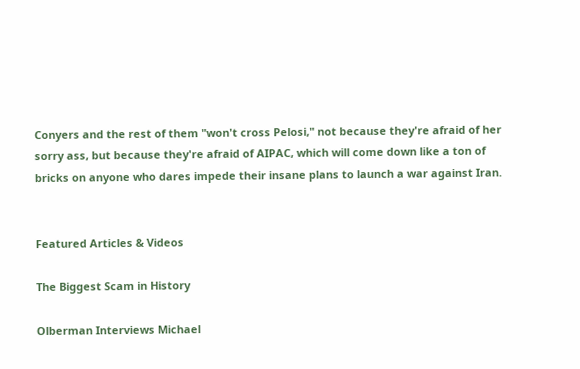Conyers and the rest of them "won't cross Pelosi," not because they're afraid of her sorry ass, but because they're afraid of AIPAC, which will come down like a ton of bricks on anyone who dares impede their insane plans to launch a war against Iran.


Featured Articles & Videos

The Biggest Scam in History

Olberman Interviews Michael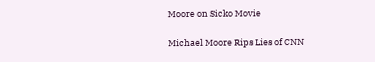Moore on Sicko Movie

Michael Moore Rips Lies of CNN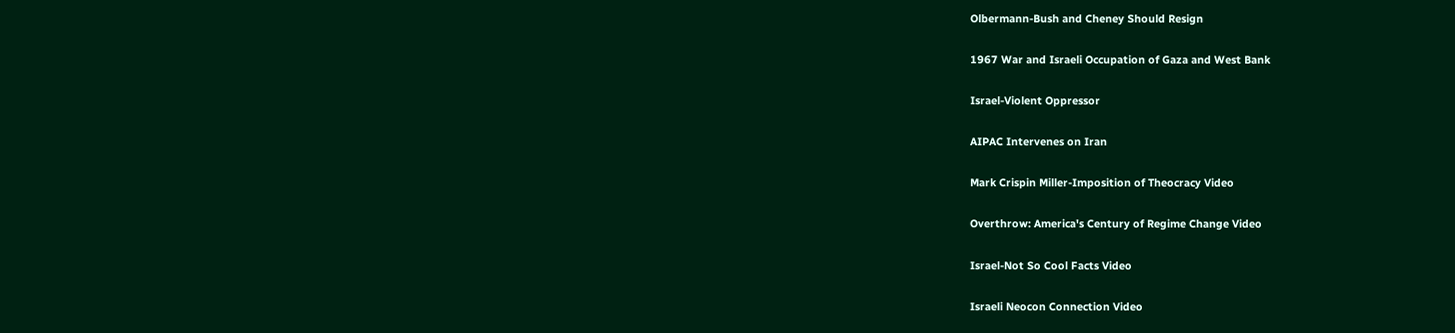Olbermann-Bush and Cheney Should Resign

1967 War and Israeli Occupation of Gaza and West Bank

Israel-Violent Oppressor

AIPAC Intervenes on Iran

Mark Crispin Miller-Imposition of Theocracy Video

Overthrow: America's Century of Regime Change Video

Israel-Not So Cool Facts Video

Israeli Neocon Connection Video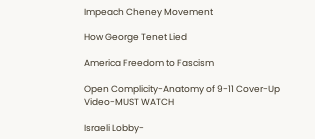Impeach Cheney Movement

How George Tenet Lied

America Freedom to Fascism

Open Complicity-Anatomy of 9-11 Cover-Up Video-MUST WATCH

Israeli Lobby-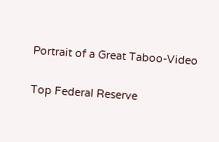Portrait of a Great Taboo-Video

Top Federal Reserve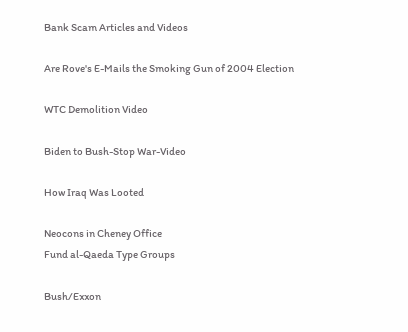Bank Scam Articles and Videos

Are Rove's E-Mails the Smoking Gun of 2004 Election

WTC Demolition Video

Biden to Bush-Stop War-Video

How Iraq Was Looted

Neocons in Cheney Office
Fund al-Qaeda Type Groups

Bush/Exxon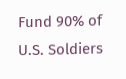Fund 90% of U.S. Soldiers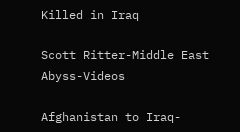Killed in Iraq

Scott Ritter-Middle East Abyss-Videos

Afghanistan to Iraq-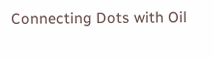Connecting Dots with Oil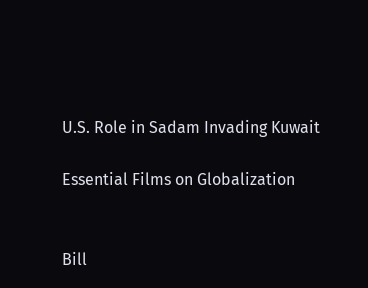U.S. Role in Sadam Invading Kuwait

Essential Films on Globalization


Bill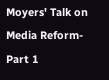Moyers' Talk on Media Reform-Part 1